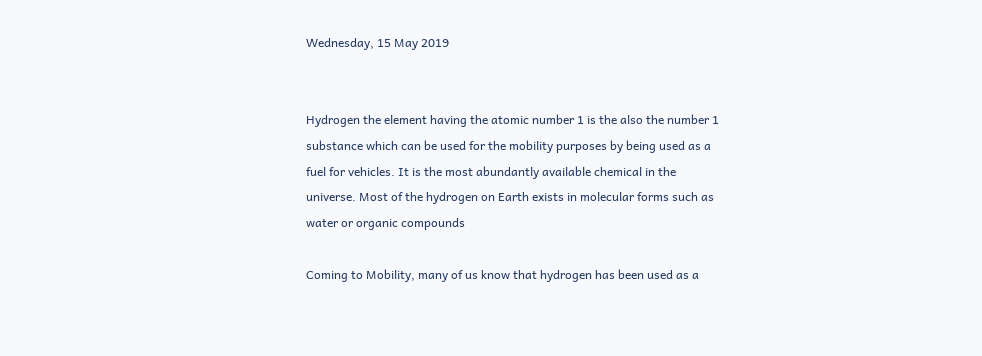Wednesday, 15 May 2019


Hydrogen the element having the atomic number 1 is the also the number 1 substance which can be used for the mobility purposes by being used as a fuel for vehicles. It is the most abundantly available chemical in the universe. Most of the hydrogen on Earth exists in molecular forms such as water or organic compounds

Coming to Mobility, many of us know that hydrogen has been used as a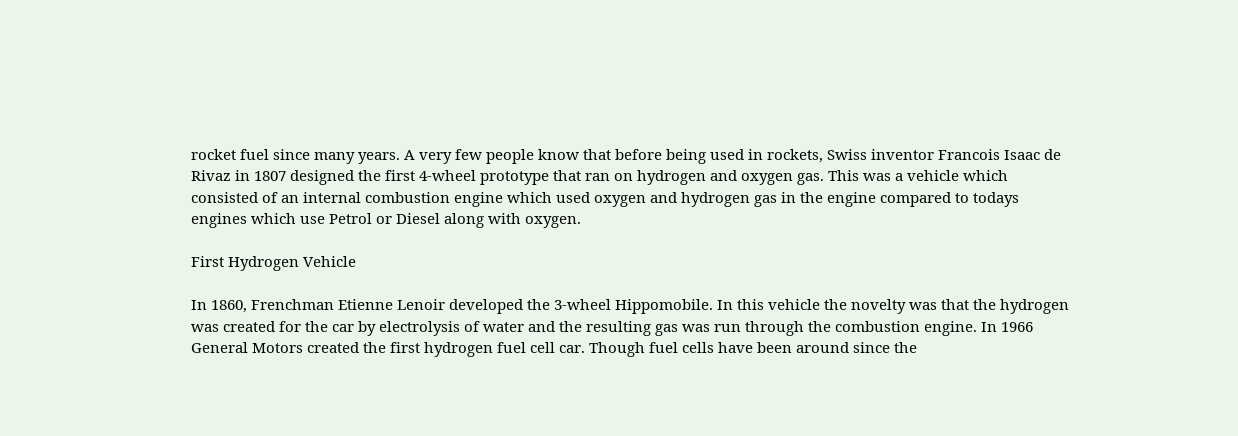rocket fuel since many years. A very few people know that before being used in rockets, Swiss inventor Francois Isaac de Rivaz in 1807 designed the first 4-wheel prototype that ran on hydrogen and oxygen gas. This was a vehicle which consisted of an internal combustion engine which used oxygen and hydrogen gas in the engine compared to todays engines which use Petrol or Diesel along with oxygen.

First Hydrogen Vehicle

In 1860, Frenchman Etienne Lenoir developed the 3-wheel Hippomobile. In this vehicle the novelty was that the hydrogen was created for the car by electrolysis of water and the resulting gas was run through the combustion engine. In 1966 General Motors created the first hydrogen fuel cell car. Though fuel cells have been around since the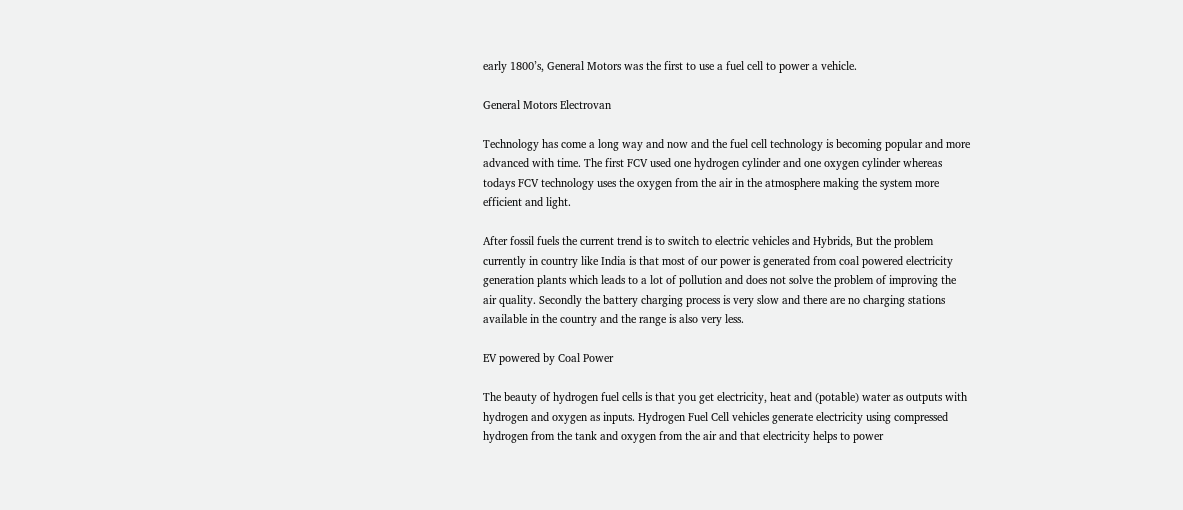early 1800’s, General Motors was the first to use a fuel cell to power a vehicle.

General Motors Electrovan

Technology has come a long way and now and the fuel cell technology is becoming popular and more advanced with time. The first FCV used one hydrogen cylinder and one oxygen cylinder whereas todays FCV technology uses the oxygen from the air in the atmosphere making the system more efficient and light.

After fossil fuels the current trend is to switch to electric vehicles and Hybrids, But the problem currently in country like India is that most of our power is generated from coal powered electricity generation plants which leads to a lot of pollution and does not solve the problem of improving the air quality. Secondly the battery charging process is very slow and there are no charging stations available in the country and the range is also very less.

EV powered by Coal Power

The beauty of hydrogen fuel cells is that you get electricity, heat and (potable) water as outputs with hydrogen and oxygen as inputs. Hydrogen Fuel Cell vehicles generate electricity using compressed hydrogen from the tank and oxygen from the air and that electricity helps to power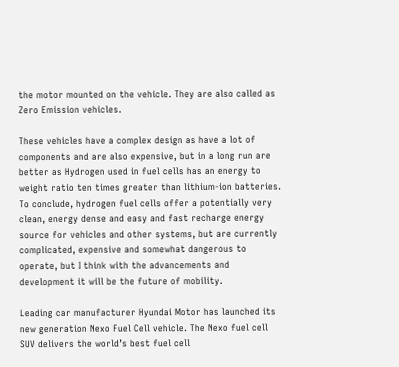the motor mounted on the vehicle. They are also called as Zero Emission vehicles.

These vehicles have a complex design as have a lot of components and are also expensive, but in a long run are better as Hydrogen used in fuel cells has an energy to weight ratio ten times greater than lithium-ion batteries. To conclude, hydrogen fuel cells offer a potentially very clean, energy dense and easy and fast recharge energy source for vehicles and other systems, but are currently complicated, expensive and somewhat dangerous to operate, but I think with the advancements and development it will be the future of mobility.

Leading car manufacturer Hyundai Motor has launched its new generation Nexo Fuel Cell vehicle. The Nexo fuel cell SUV delivers the world’s best fuel cell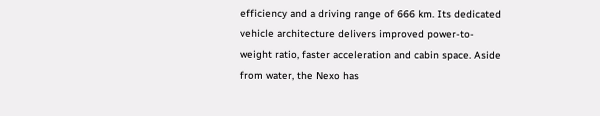efficiency and a driving range of 666 km. Its dedicated vehicle architecture delivers improved power-to-weight ratio, faster acceleration and cabin space. Aside from water, the Nexo has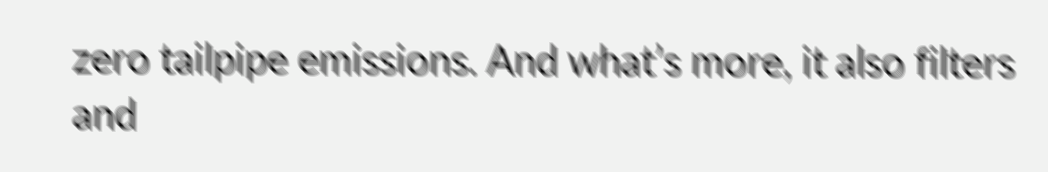zero tailpipe emissions. And what’s more, it also filters and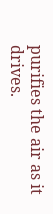purifies the air as it drives.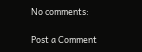No comments:

Post a Comment